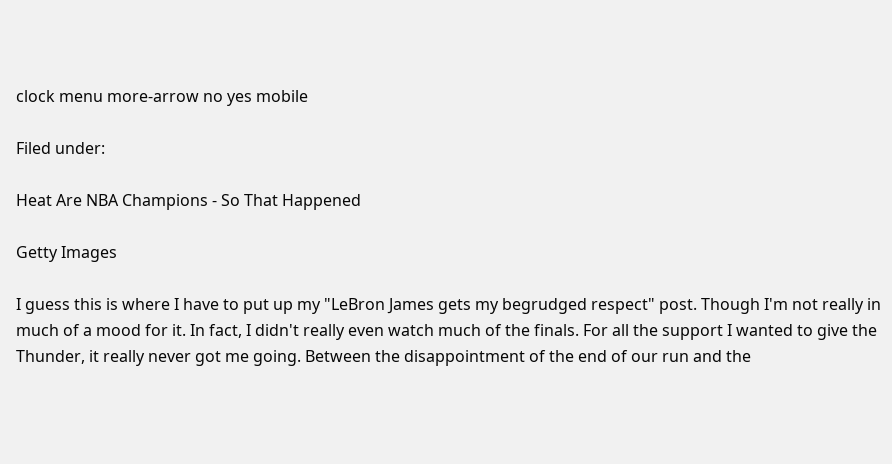clock menu more-arrow no yes mobile

Filed under:

Heat Are NBA Champions - So That Happened

Getty Images

I guess this is where I have to put up my "LeBron James gets my begrudged respect" post. Though I'm not really in much of a mood for it. In fact, I didn't really even watch much of the finals. For all the support I wanted to give the Thunder, it really never got me going. Between the disappointment of the end of our run and the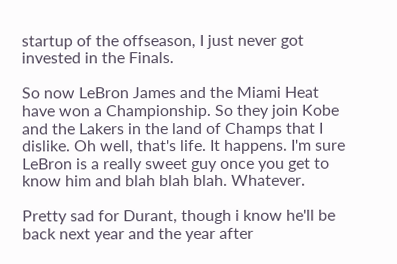startup of the offseason, I just never got invested in the Finals.

So now LeBron James and the Miami Heat have won a Championship. So they join Kobe and the Lakers in the land of Champs that I dislike. Oh well, that's life. It happens. I'm sure LeBron is a really sweet guy once you get to know him and blah blah blah. Whatever.

Pretty sad for Durant, though i know he'll be back next year and the year after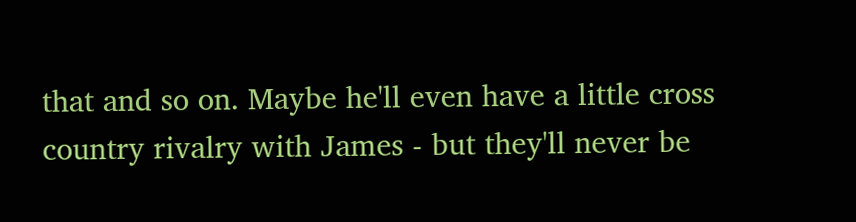that and so on. Maybe he'll even have a little cross country rivalry with James - but they'll never be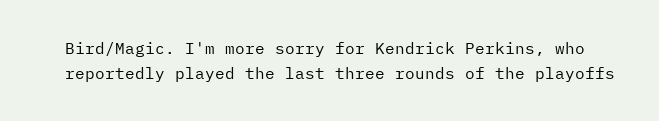Bird/Magic. I'm more sorry for Kendrick Perkins, who reportedly played the last three rounds of the playoffs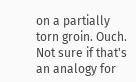on a partially torn groin. Ouch. Not sure if that's an analogy for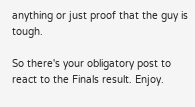anything or just proof that the guy is tough.

So there's your obligatory post to react to the Finals result. Enjoy.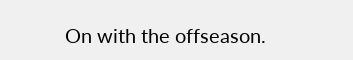On with the offseason.